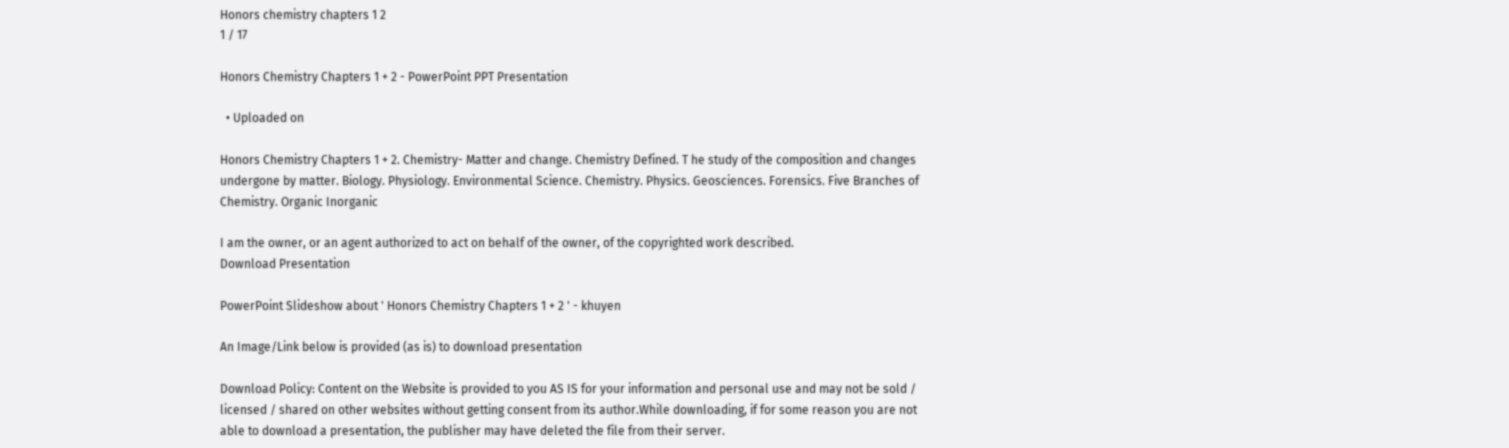Honors chemistry chapters 1 2
1 / 17

Honors Chemistry Chapters 1 + 2 - PowerPoint PPT Presentation

  • Uploaded on

Honors Chemistry Chapters 1 + 2. Chemistry- Matter and change. Chemistry Defined. T he study of the composition and changes undergone by matter. Biology. Physiology. Environmental Science. Chemistry. Physics. Geosciences. Forensics. Five Branches of Chemistry. Organic Inorganic

I am the owner, or an agent authorized to act on behalf of the owner, of the copyrighted work described.
Download Presentation

PowerPoint Slideshow about ' Honors Chemistry Chapters 1 + 2 ' - khuyen

An Image/Link below is provided (as is) to download presentation

Download Policy: Content on the Website is provided to you AS IS for your information and personal use and may not be sold / licensed / shared on other websites without getting consent from its author.While downloading, if for some reason you are not able to download a presentation, the publisher may have deleted the file from their server.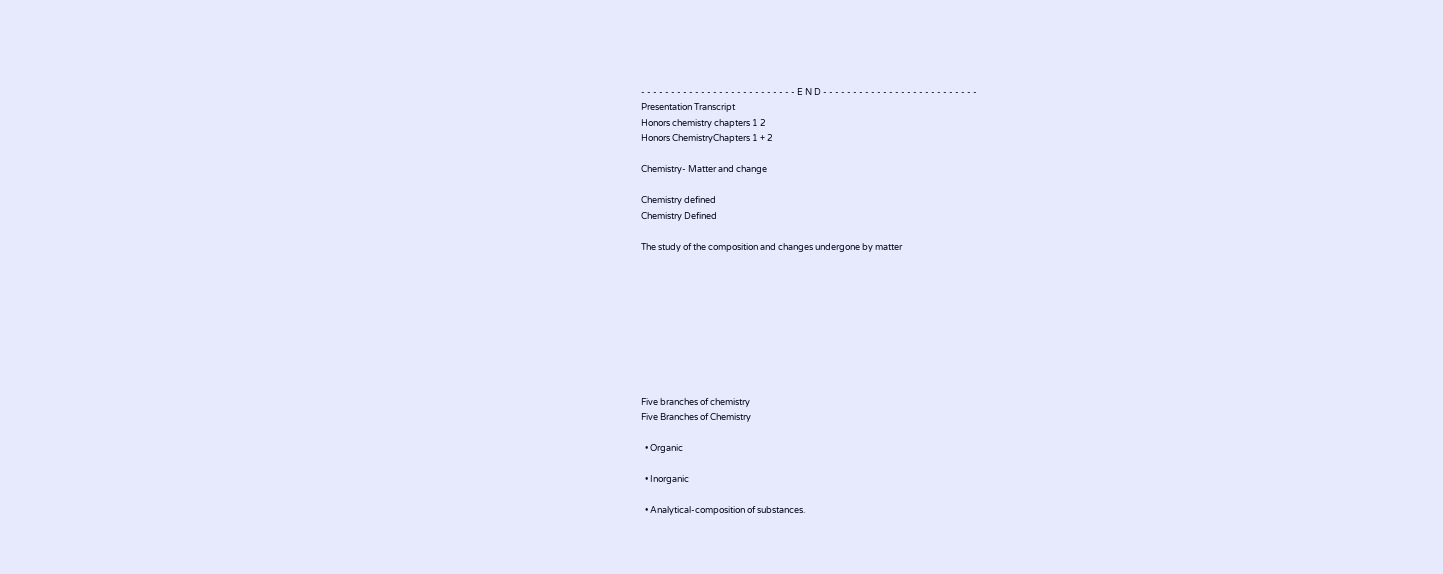- - - - - - - - - - - - - - - - - - - - - - - - - - E N D - - - - - - - - - - - - - - - - - - - - - - - - - -
Presentation Transcript
Honors chemistry chapters 1 2
Honors ChemistryChapters 1 + 2

Chemistry- Matter and change

Chemistry defined
Chemistry Defined

The study of the composition and changes undergone by matter









Five branches of chemistry
Five Branches of Chemistry

  • Organic

  • Inorganic

  • Analytical-composition of substances.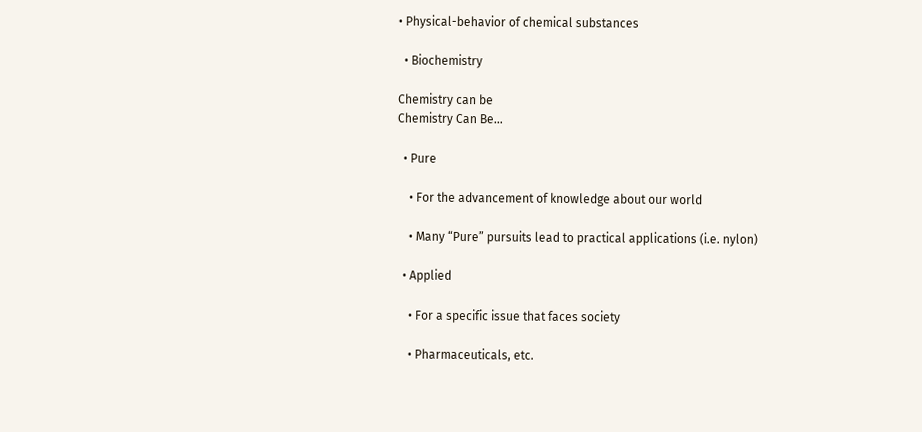• Physical-behavior of chemical substances

  • Biochemistry

Chemistry can be
Chemistry Can Be…

  • Pure

    • For the advancement of knowledge about our world

    • Many “Pure” pursuits lead to practical applications (i.e. nylon)

  • Applied

    • For a specific issue that faces society

    • Pharmaceuticals, etc.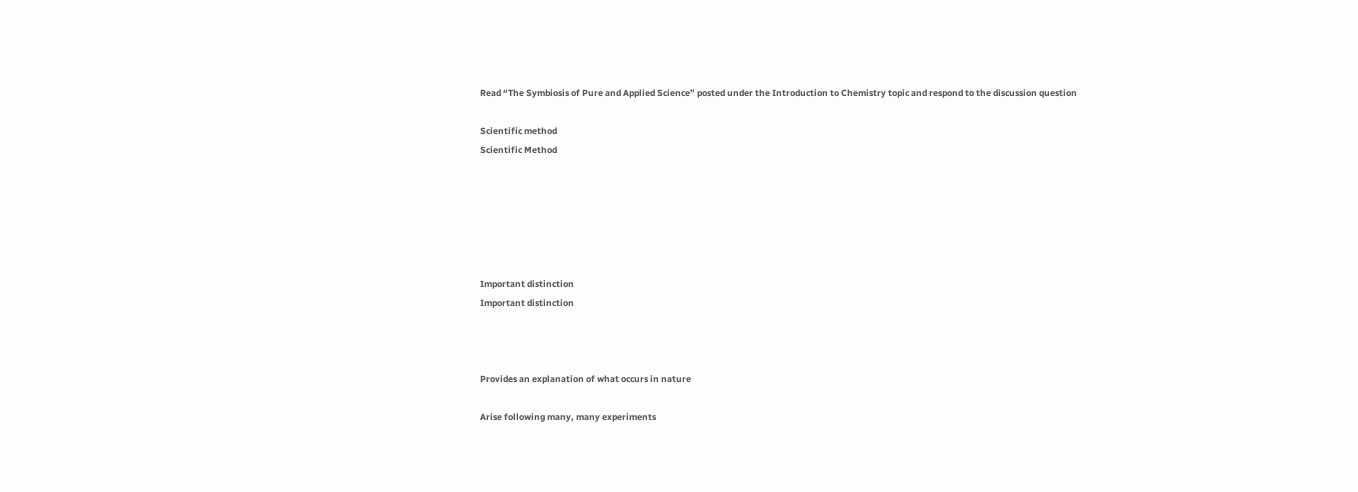Read “The Symbiosis of Pure and Applied Science” posted under the Introduction to Chemistry topic and respond to the discussion question

Scientific method
Scientific Method






Important distinction
Important distinction



Provides an explanation of what occurs in nature

Arise following many, many experiments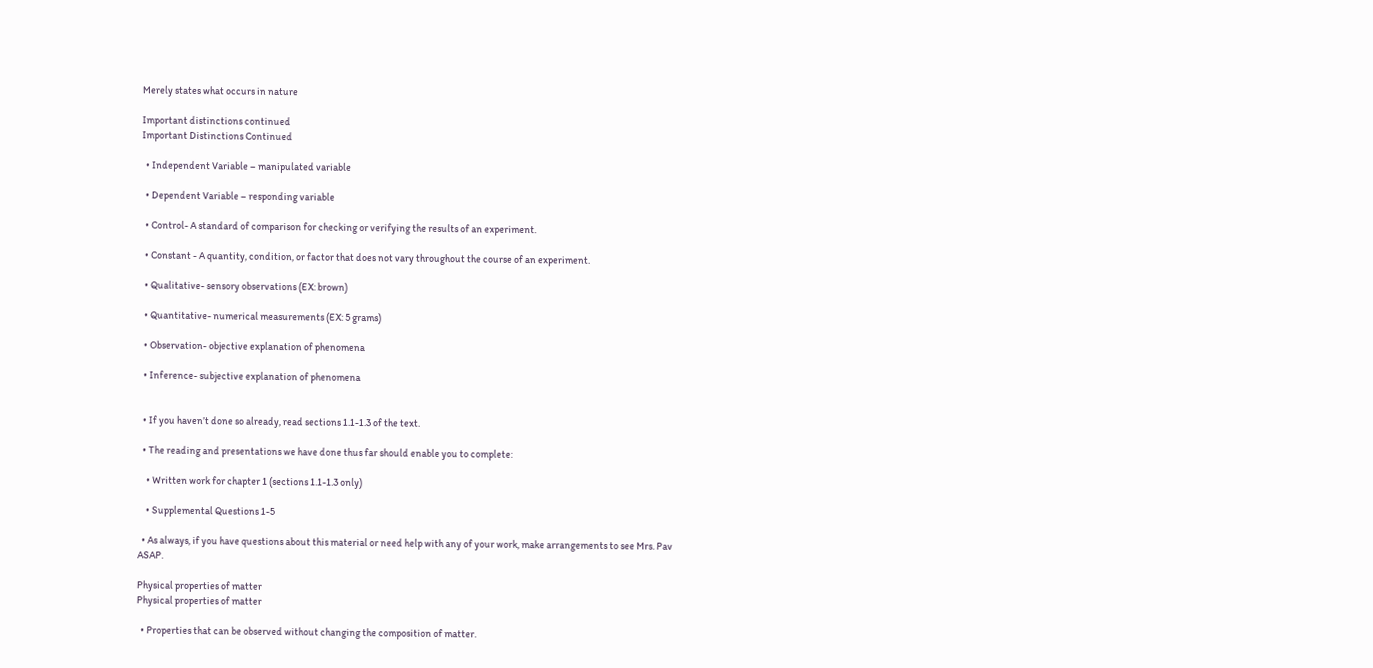Merely states what occurs in nature

Important distinctions continued
Important Distinctions Continued

  • Independent Variable – manipulated variable

  • Dependent Variable – responding variable

  • Control- A standard of comparison for checking or verifying the results of an experiment.

  • Constant - A quantity, condition, or factor that does not vary throughout the course of an experiment.

  • Qualitative- sensory observations (EX: brown)

  • Quantitative- numerical measurements (EX: 5 grams)

  • Observation- objective explanation of phenomena

  • Inference- subjective explanation of phenomena


  • If you haven’t done so already, read sections 1.1-1.3 of the text.

  • The reading and presentations we have done thus far should enable you to complete:

    • Written work for chapter 1 (sections 1.1-1.3 only)

    • Supplemental Questions 1-5

  • As always, if you have questions about this material or need help with any of your work, make arrangements to see Mrs. Pav ASAP.

Physical properties of matter
Physical properties of matter

  • Properties that can be observed without changing the composition of matter.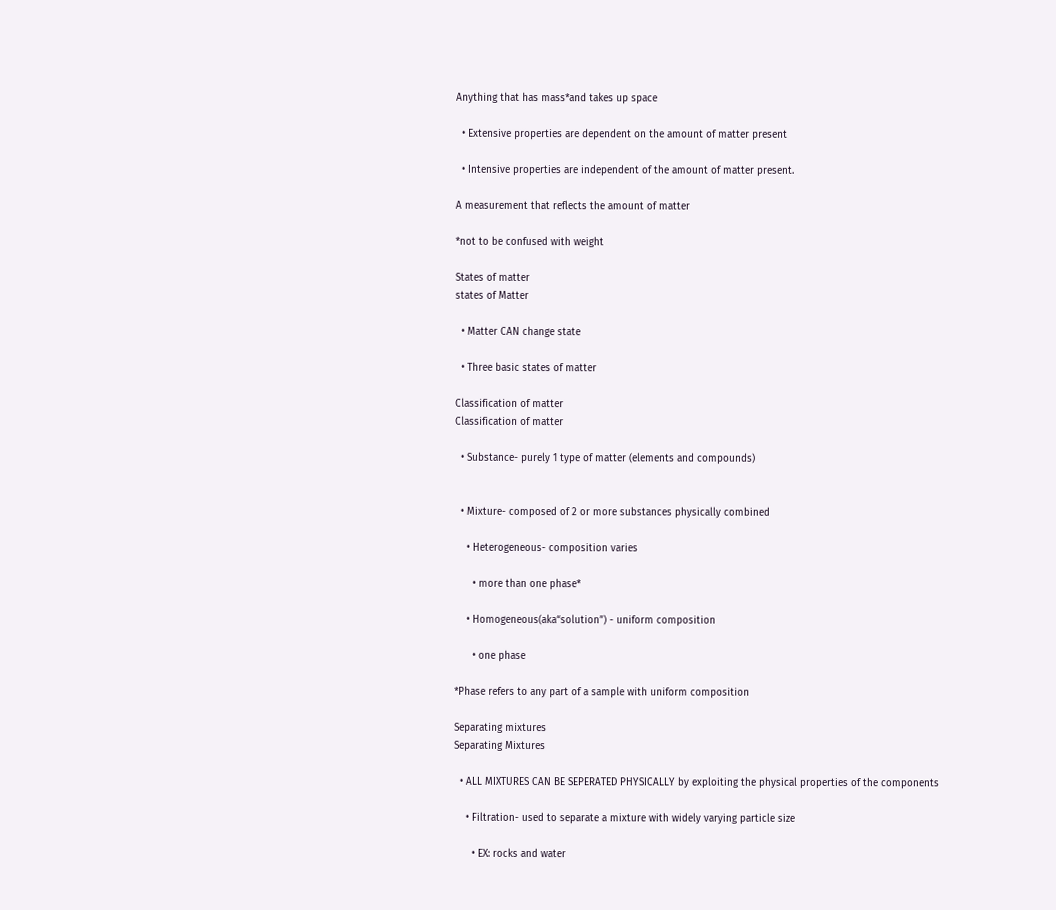Anything that has mass*and takes up space

  • Extensive properties are dependent on the amount of matter present

  • Intensive properties are independent of the amount of matter present.

A measurement that reflects the amount of matter

*not to be confused with weight

States of matter
states of Matter

  • Matter CAN change state

  • Three basic states of matter

Classification of matter
Classification of matter

  • Substance- purely 1 type of matter (elements and compounds)


  • Mixture- composed of 2 or more substances physically combined

    • Heterogeneous- composition varies

      • more than one phase*

    • Homogeneous(aka“solution”) - uniform composition

      • one phase

*Phase refers to any part of a sample with uniform composition

Separating mixtures
Separating Mixtures

  • ALL MIXTURES CAN BE SEPERATED PHYSICALLY by exploiting the physical properties of the components

    • Filtration- used to separate a mixture with widely varying particle size

      • EX: rocks and water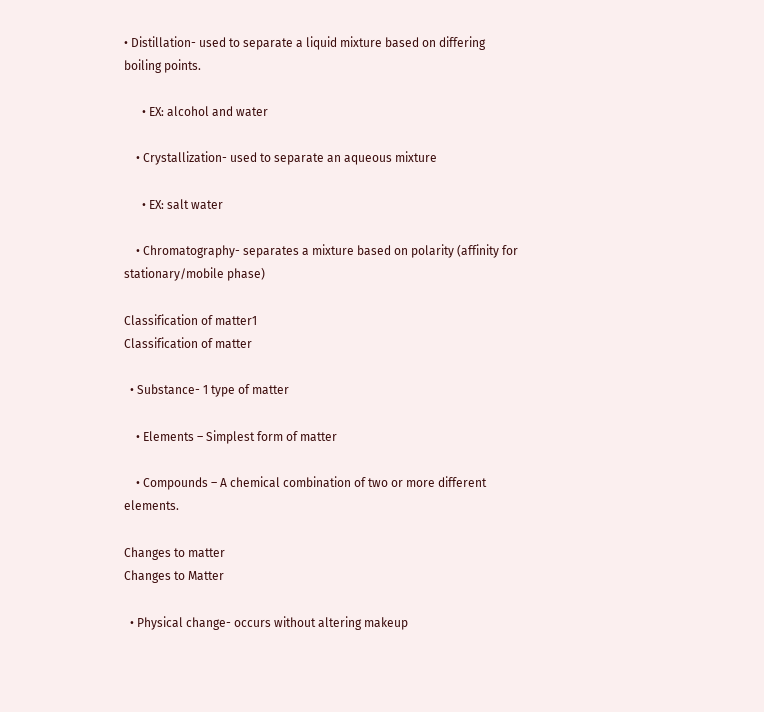• Distillation- used to separate a liquid mixture based on differing boiling points.

      • EX: alcohol and water

    • Crystallization- used to separate an aqueous mixture

      • EX: salt water

    • Chromatography- separates a mixture based on polarity (affinity for stationary/mobile phase)

Classification of matter1
Classification of matter

  • Substance- 1 type of matter

    • Elements – Simplest form of matter

    • Compounds – A chemical combination of two or more different elements.

Changes to matter
Changes to Matter

  • Physical change- occurs without altering makeup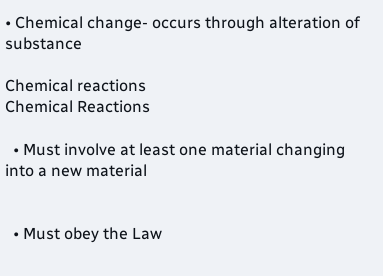• Chemical change- occurs through alteration of substance

Chemical reactions
Chemical Reactions

  • Must involve at least one material changing into a new material


  • Must obey the Law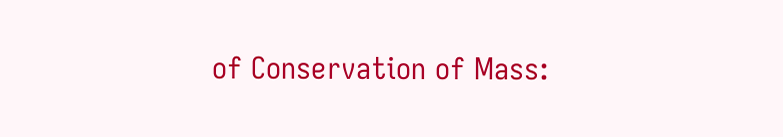of Conservation of Mass: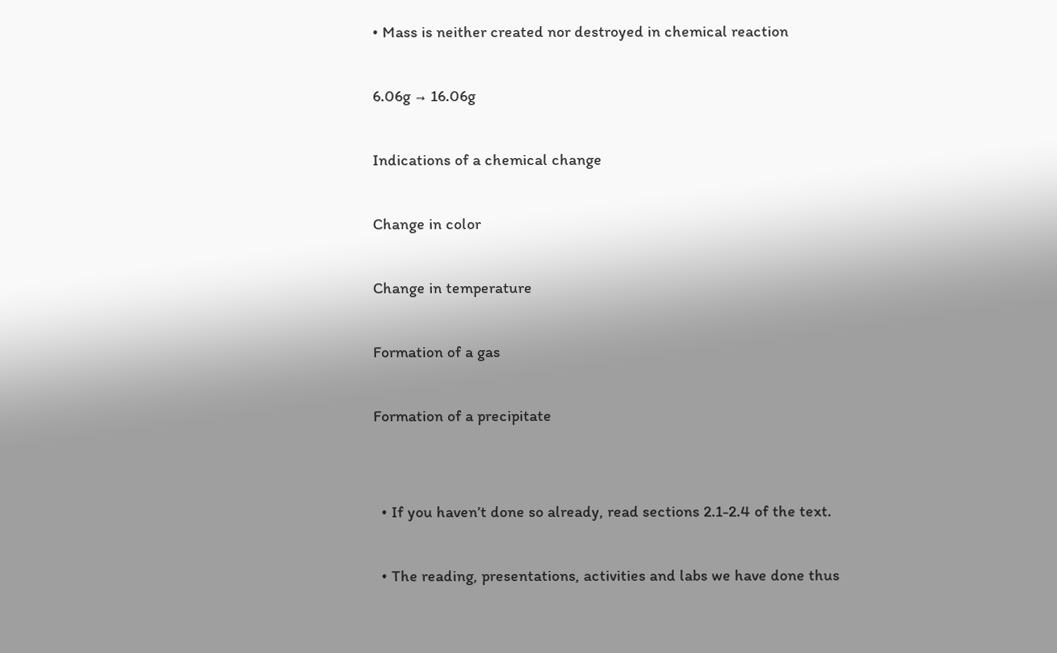• Mass is neither created nor destroyed in chemical reaction

6.06g → 16.06g

Indications of a chemical change

Change in color

Change in temperature

Formation of a gas

Formation of a precipitate


  • If you haven’t done so already, read sections 2.1-2.4 of the text.

  • The reading, presentations, activities and labs we have done thus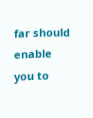far should enable you to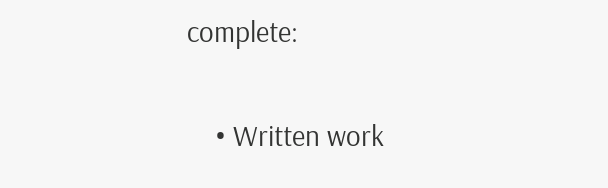complete:

    • Written work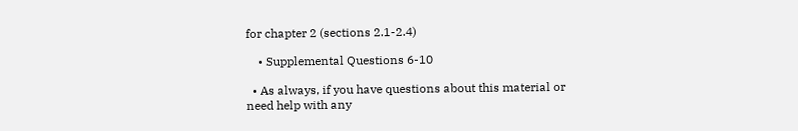for chapter 2 (sections 2.1-2.4)

    • Supplemental Questions 6-10

  • As always, if you have questions about this material or need help with any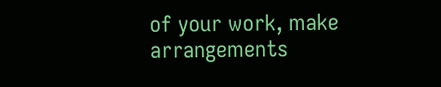of your work, make arrangements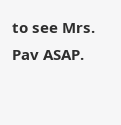to see Mrs. Pav ASAP.